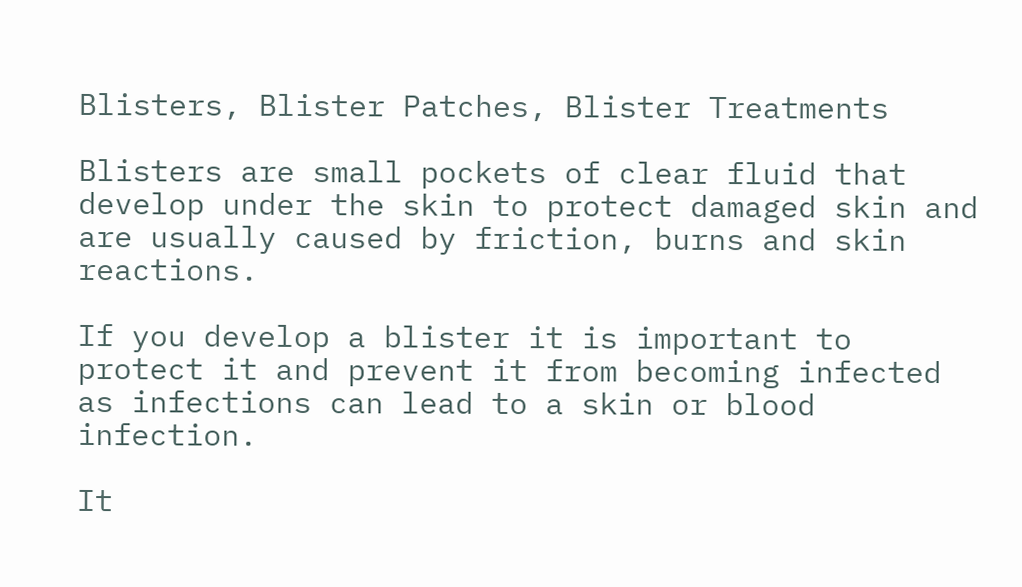Blisters, Blister Patches, Blister Treatments

Blisters are small pockets of clear fluid that develop under the skin to protect damaged skin and are usually caused by friction, burns and skin reactions.

If you develop a blister it is important to protect it and prevent it from becoming infected as infections can lead to a skin or blood infection.

It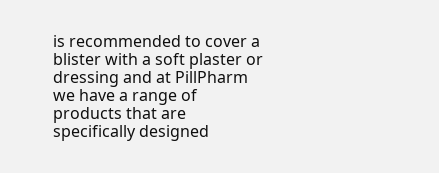is recommended to cover a blister with a soft plaster or dressing and at PillPharm we have a range of products that are specifically designed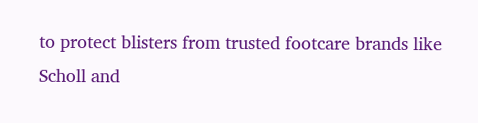to protect blisters from trusted footcare brands like Scholl and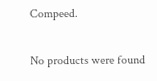Compeed.

No products were found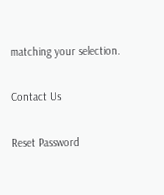matching your selection.

Contact Us

Reset Password